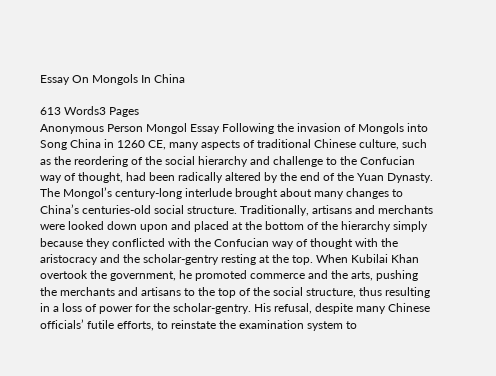Essay On Mongols In China

613 Words3 Pages
Anonymous Person Mongol Essay Following the invasion of Mongols into Song China in 1260 CE, many aspects of traditional Chinese culture, such as the reordering of the social hierarchy and challenge to the Confucian way of thought, had been radically altered by the end of the Yuan Dynasty. The Mongol’s century-long interlude brought about many changes to China’s centuries-old social structure. Traditionally, artisans and merchants were looked down upon and placed at the bottom of the hierarchy simply because they conflicted with the Confucian way of thought with the aristocracy and the scholar-gentry resting at the top. When Kubilai Khan overtook the government, he promoted commerce and the arts, pushing the merchants and artisans to the top of the social structure, thus resulting in a loss of power for the scholar-gentry. His refusal, despite many Chinese officials’ futile efforts, to reinstate the examination system to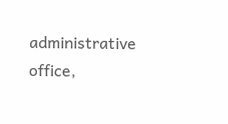administrative office,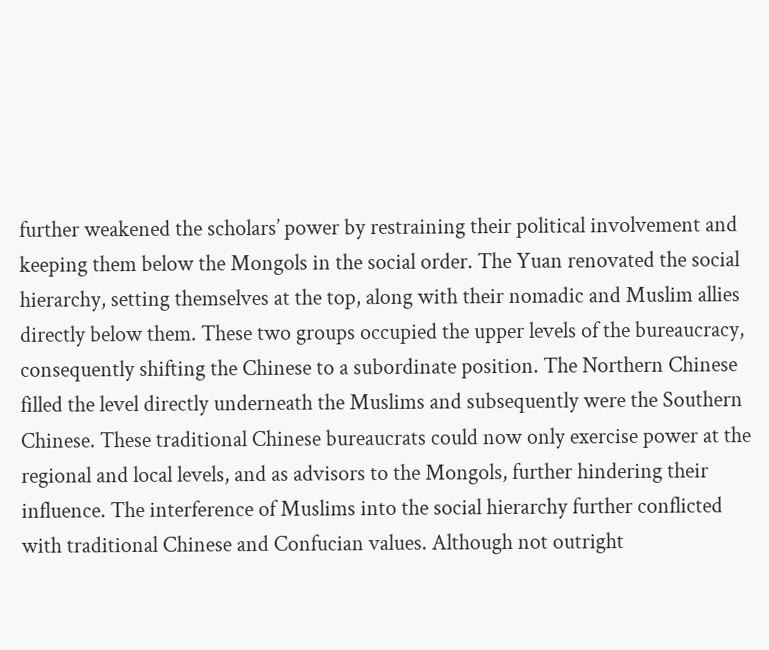further weakened the scholars’ power by restraining their political involvement and keeping them below the Mongols in the social order. The Yuan renovated the social hierarchy, setting themselves at the top, along with their nomadic and Muslim allies directly below them. These two groups occupied the upper levels of the bureaucracy, consequently shifting the Chinese to a subordinate position. The Northern Chinese filled the level directly underneath the Muslims and subsequently were the Southern Chinese. These traditional Chinese bureaucrats could now only exercise power at the regional and local levels, and as advisors to the Mongols, further hindering their influence. The interference of Muslims into the social hierarchy further conflicted with traditional Chinese and Confucian values. Although not outright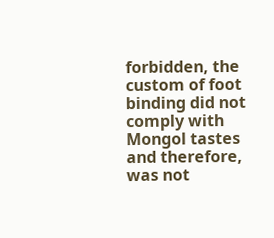forbidden, the custom of foot binding did not comply with Mongol tastes and therefore, was not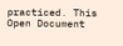practiced. This
Open Document